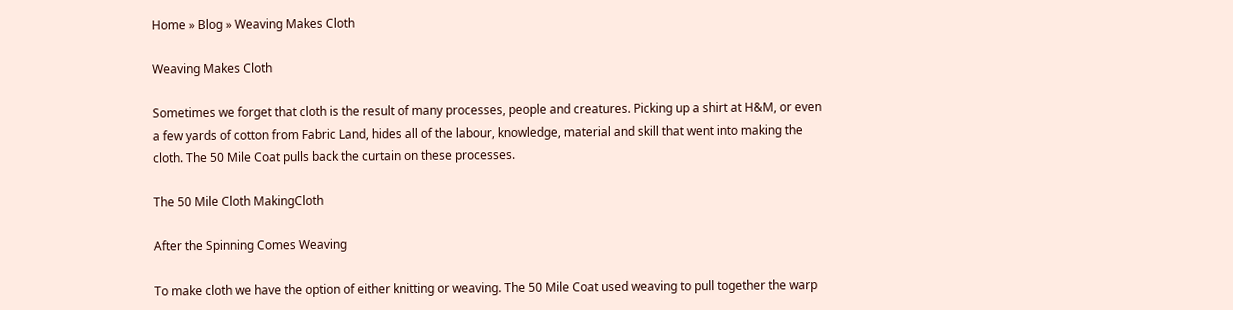Home » Blog » Weaving Makes Cloth

Weaving Makes Cloth

Sometimes we forget that cloth is the result of many processes, people and creatures. Picking up a shirt at H&M, or even a few yards of cotton from Fabric Land, hides all of the labour, knowledge, material and skill that went into making the cloth. The 50 Mile Coat pulls back the curtain on these processes.

The 50 Mile Cloth MakingCloth

After the Spinning Comes Weaving

To make cloth we have the option of either knitting or weaving. The 50 Mile Coat used weaving to pull together the warp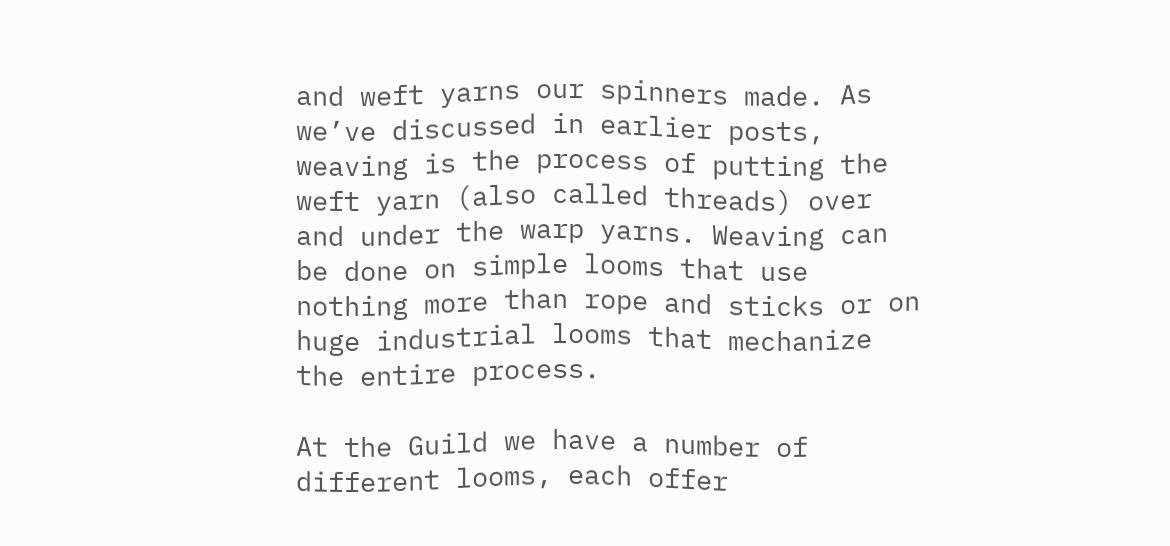and weft yarns our spinners made. As we’ve discussed in earlier posts, weaving is the process of putting the weft yarn (also called threads) over and under the warp yarns. Weaving can be done on simple looms that use nothing more than rope and sticks or on huge industrial looms that mechanize the entire process.

At the Guild we have a number of different looms, each offer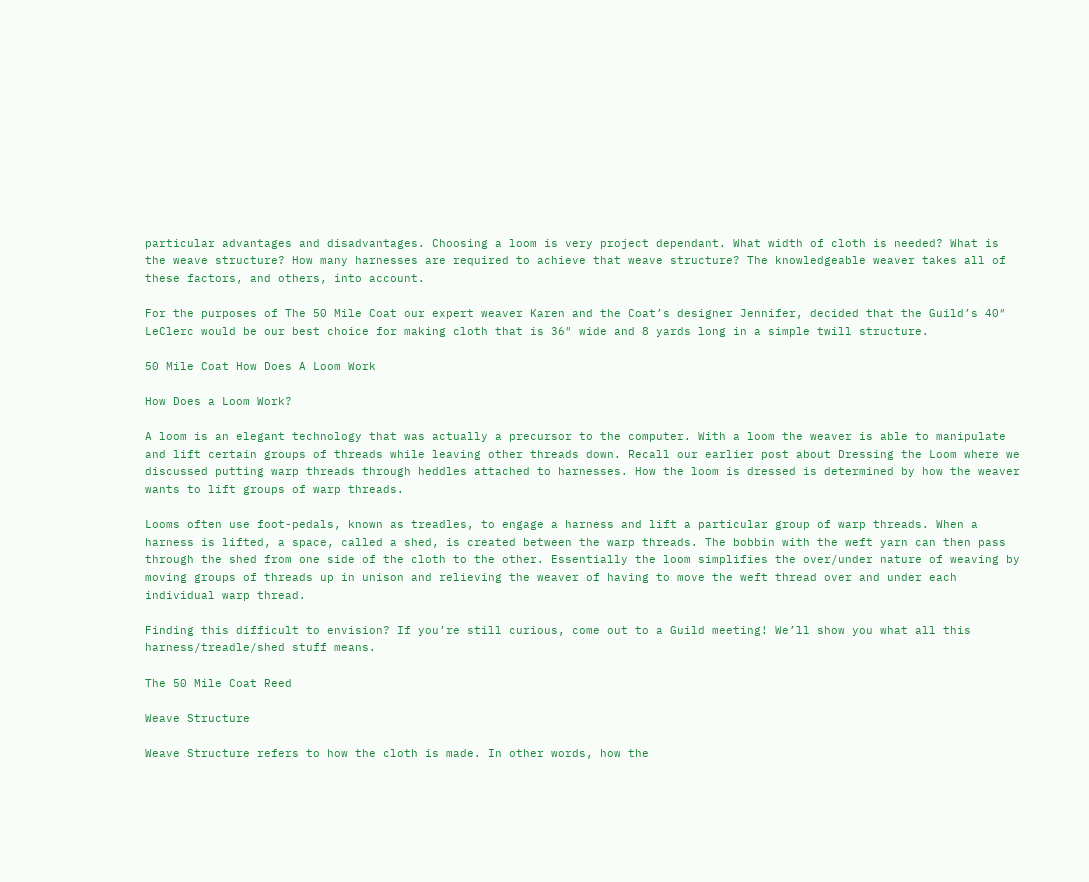particular advantages and disadvantages. Choosing a loom is very project dependant. What width of cloth is needed? What is the weave structure? How many harnesses are required to achieve that weave structure? The knowledgeable weaver takes all of these factors, and others, into account.

For the purposes of The 50 Mile Coat our expert weaver Karen and the Coat’s designer Jennifer, decided that the Guild’s 40″ LeClerc would be our best choice for making cloth that is 36″ wide and 8 yards long in a simple twill structure.

50 Mile Coat How Does A Loom Work

How Does a Loom Work?

A loom is an elegant technology that was actually a precursor to the computer. With a loom the weaver is able to manipulate and lift certain groups of threads while leaving other threads down. Recall our earlier post about Dressing the Loom where we discussed putting warp threads through heddles attached to harnesses. How the loom is dressed is determined by how the weaver wants to lift groups of warp threads.

Looms often use foot-pedals, known as treadles, to engage a harness and lift a particular group of warp threads. When a harness is lifted, a space, called a shed, is created between the warp threads. The bobbin with the weft yarn can then pass through the shed from one side of the cloth to the other. Essentially the loom simplifies the over/under nature of weaving by moving groups of threads up in unison and relieving the weaver of having to move the weft thread over and under each individual warp thread.

Finding this difficult to envision? If you’re still curious, come out to a Guild meeting! We’ll show you what all this harness/treadle/shed stuff means.

The 50 Mile Coat Reed

Weave Structure

Weave Structure refers to how the cloth is made. In other words, how the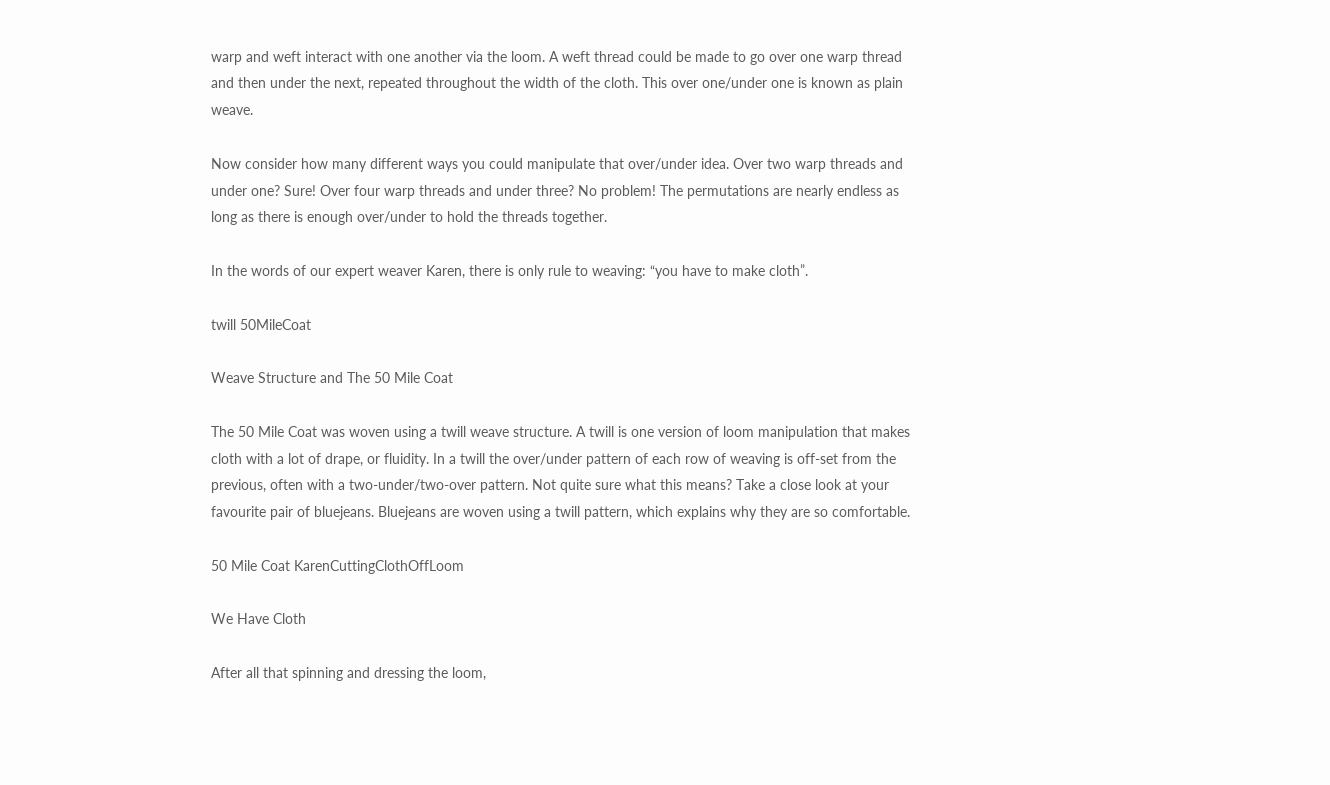warp and weft interact with one another via the loom. A weft thread could be made to go over one warp thread and then under the next, repeated throughout the width of the cloth. This over one/under one is known as plain weave.

Now consider how many different ways you could manipulate that over/under idea. Over two warp threads and under one? Sure! Over four warp threads and under three? No problem! The permutations are nearly endless as long as there is enough over/under to hold the threads together.

In the words of our expert weaver Karen, there is only rule to weaving: “you have to make cloth”.

twill 50MileCoat

Weave Structure and The 50 Mile Coat

The 50 Mile Coat was woven using a twill weave structure. A twill is one version of loom manipulation that makes cloth with a lot of drape, or fluidity. In a twill the over/under pattern of each row of weaving is off-set from the previous, often with a two-under/two-over pattern. Not quite sure what this means? Take a close look at your favourite pair of bluejeans. Bluejeans are woven using a twill pattern, which explains why they are so comfortable.

50 Mile Coat KarenCuttingClothOffLoom

We Have Cloth

After all that spinning and dressing the loom,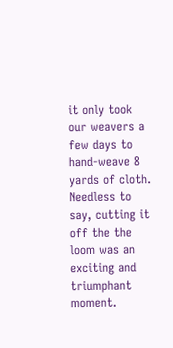it only took our weavers a few days to hand-weave 8 yards of cloth. Needless to say, cutting it off the the loom was an exciting and triumphant moment.